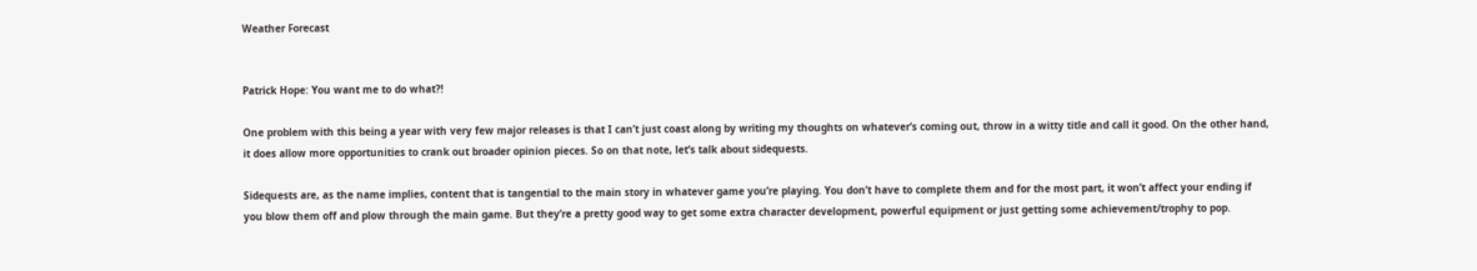Weather Forecast


Patrick Hope: You want me to do what?!

One problem with this being a year with very few major releases is that I can’t just coast along by writing my thoughts on whatever’s coming out, throw in a witty title and call it good. On the other hand, it does allow more opportunities to crank out broader opinion pieces. So on that note, let’s talk about sidequests.

Sidequests are, as the name implies, content that is tangential to the main story in whatever game you’re playing. You don’t have to complete them and for the most part, it won’t affect your ending if you blow them off and plow through the main game. But they’re a pretty good way to get some extra character development, powerful equipment or just getting some achievement/trophy to pop.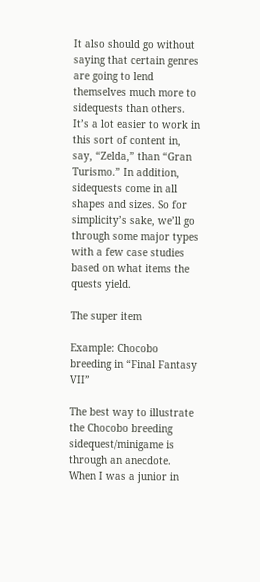It also should go without saying that certain genres are going to lend themselves much more to sidequests than others. It’s a lot easier to work in this sort of content in, say, “Zelda,” than “Gran Turismo.” In addition, sidequests come in all shapes and sizes. So for simplicity’s sake, we’ll go through some major types with a few case studies based on what items the quests yield.

The super item

Example: Chocobo breeding in “Final Fantasy VII”

The best way to illustrate the Chocobo breeding sidequest/minigame is through an anecdote. When I was a junior in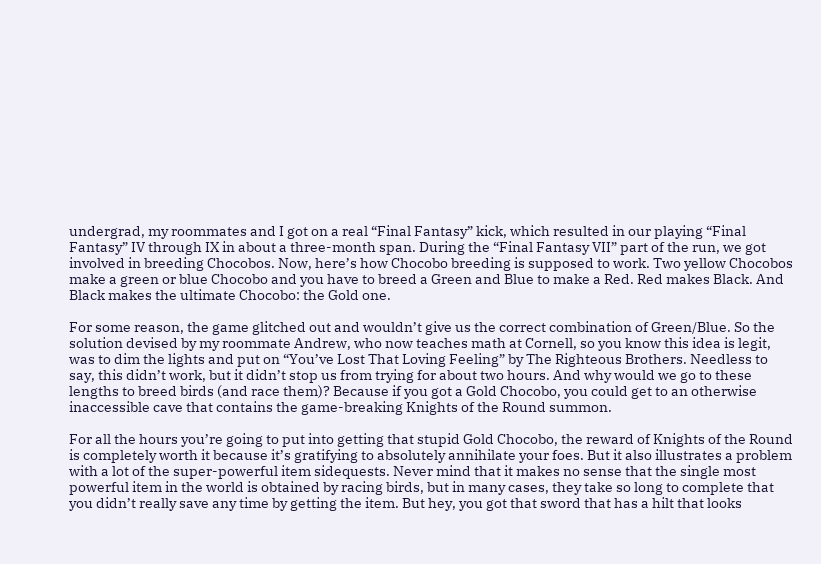undergrad, my roommates and I got on a real “Final Fantasy” kick, which resulted in our playing “Final Fantasy” IV through IX in about a three-month span. During the “Final Fantasy VII” part of the run, we got involved in breeding Chocobos. Now, here’s how Chocobo breeding is supposed to work. Two yellow Chocobos make a green or blue Chocobo and you have to breed a Green and Blue to make a Red. Red makes Black. And Black makes the ultimate Chocobo: the Gold one.

For some reason, the game glitched out and wouldn’t give us the correct combination of Green/Blue. So the solution devised by my roommate Andrew, who now teaches math at Cornell, so you know this idea is legit, was to dim the lights and put on “You’ve Lost That Loving Feeling” by The Righteous Brothers. Needless to say, this didn’t work, but it didn’t stop us from trying for about two hours. And why would we go to these lengths to breed birds (and race them)? Because if you got a Gold Chocobo, you could get to an otherwise inaccessible cave that contains the game-breaking Knights of the Round summon.

For all the hours you’re going to put into getting that stupid Gold Chocobo, the reward of Knights of the Round is completely worth it because it’s gratifying to absolutely annihilate your foes. But it also illustrates a problem with a lot of the super-powerful item sidequests. Never mind that it makes no sense that the single most powerful item in the world is obtained by racing birds, but in many cases, they take so long to complete that you didn’t really save any time by getting the item. But hey, you got that sword that has a hilt that looks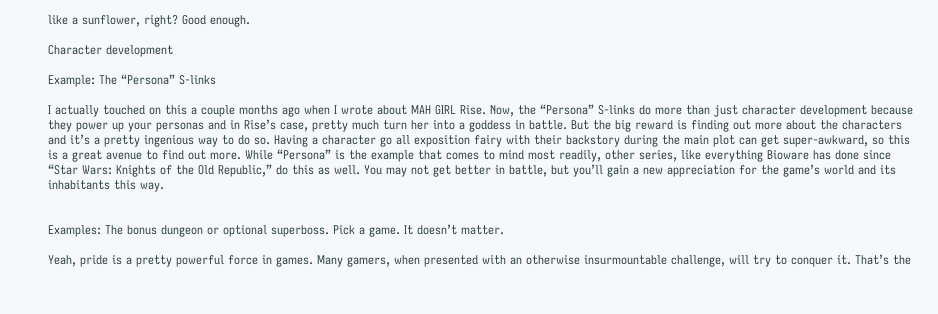like a sunflower, right? Good enough.

Character development

Example: The “Persona” S-links

I actually touched on this a couple months ago when I wrote about MAH GIRL Rise. Now, the “Persona” S-links do more than just character development because they power up your personas and in Rise’s case, pretty much turn her into a goddess in battle. But the big reward is finding out more about the characters and it’s a pretty ingenious way to do so. Having a character go all exposition fairy with their backstory during the main plot can get super-awkward, so this is a great avenue to find out more. While “Persona” is the example that comes to mind most readily, other series, like everything Bioware has done since “Star Wars: Knights of the Old Republic,” do this as well. You may not get better in battle, but you’ll gain a new appreciation for the game’s world and its inhabitants this way.


Examples: The bonus dungeon or optional superboss. Pick a game. It doesn’t matter.

Yeah, pride is a pretty powerful force in games. Many gamers, when presented with an otherwise insurmountable challenge, will try to conquer it. That’s the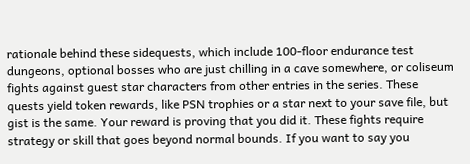rationale behind these sidequests, which include 100-floor endurance test dungeons, optional bosses who are just chilling in a cave somewhere, or coliseum fights against guest star characters from other entries in the series. These quests yield token rewards, like PSN trophies or a star next to your save file, but gist is the same. Your reward is proving that you did it. These fights require strategy or skill that goes beyond normal bounds. If you want to say you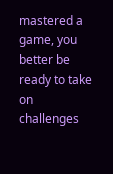mastered a game, you better be ready to take on challenges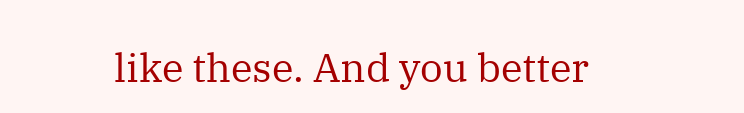like these. And you better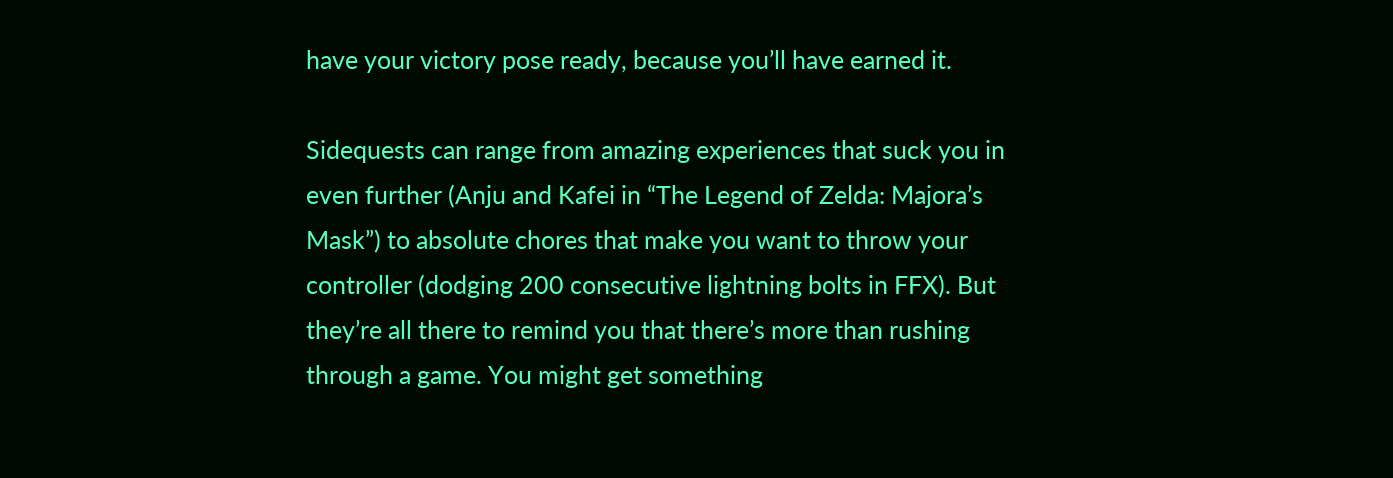have your victory pose ready, because you’ll have earned it.

Sidequests can range from amazing experiences that suck you in even further (Anju and Kafei in “The Legend of Zelda: Majora’s Mask”) to absolute chores that make you want to throw your controller (dodging 200 consecutive lightning bolts in FFX). But they’re all there to remind you that there’s more than rushing through a game. You might get something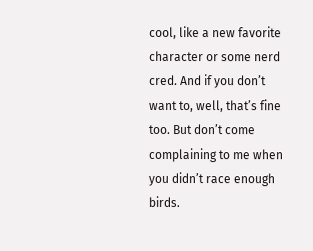cool, like a new favorite character or some nerd cred. And if you don’t want to, well, that’s fine too. But don’t come complaining to me when you didn’t race enough birds.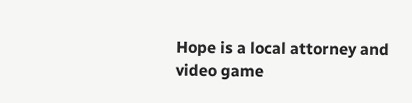Hope is a local attorney and video game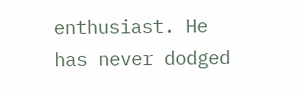enthusiast. He has never dodged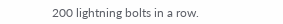200 lightning bolts in a row.